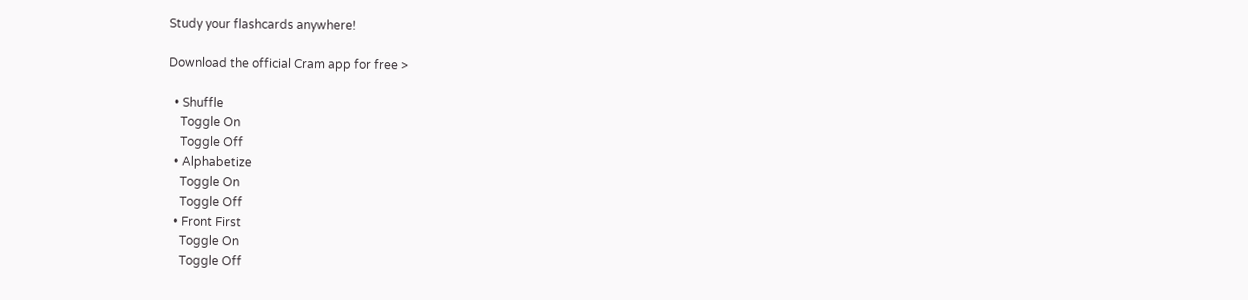Study your flashcards anywhere!

Download the official Cram app for free >

  • Shuffle
    Toggle On
    Toggle Off
  • Alphabetize
    Toggle On
    Toggle Off
  • Front First
    Toggle On
    Toggle Off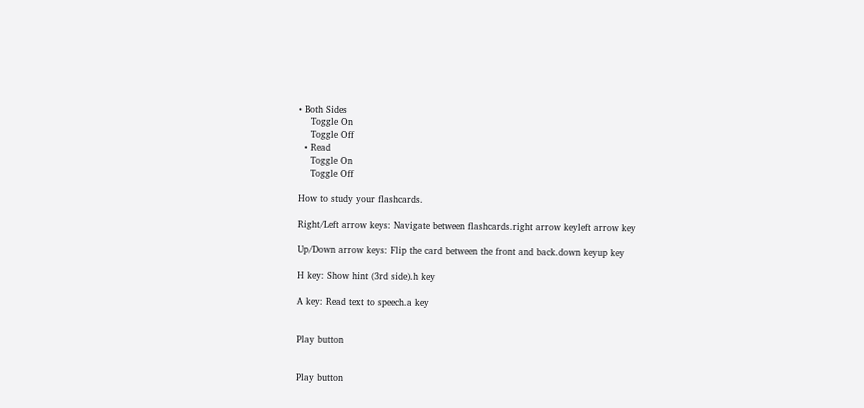• Both Sides
    Toggle On
    Toggle Off
  • Read
    Toggle On
    Toggle Off

How to study your flashcards.

Right/Left arrow keys: Navigate between flashcards.right arrow keyleft arrow key

Up/Down arrow keys: Flip the card between the front and back.down keyup key

H key: Show hint (3rd side).h key

A key: Read text to speech.a key


Play button


Play button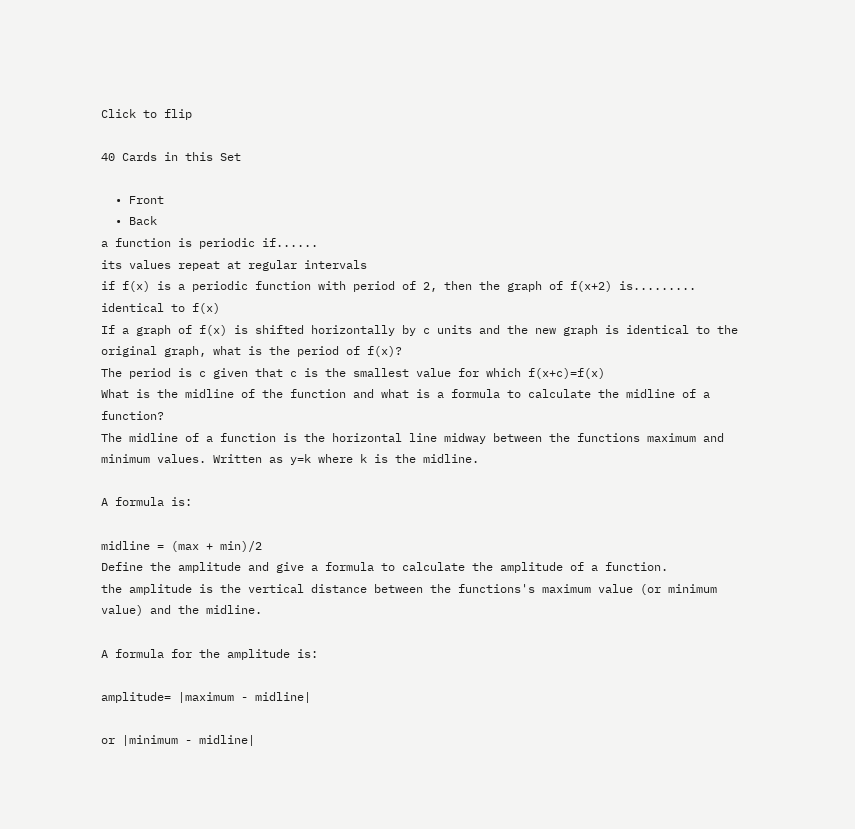Click to flip

40 Cards in this Set

  • Front
  • Back
a function is periodic if......
its values repeat at regular intervals
if f(x) is a periodic function with period of 2, then the graph of f(x+2) is.........
identical to f(x)
If a graph of f(x) is shifted horizontally by c units and the new graph is identical to the original graph, what is the period of f(x)?
The period is c given that c is the smallest value for which f(x+c)=f(x)
What is the midline of the function and what is a formula to calculate the midline of a function?
The midline of a function is the horizontal line midway between the functions maximum and minimum values. Written as y=k where k is the midline.

A formula is:

midline = (max + min)/2
Define the amplitude and give a formula to calculate the amplitude of a function.
the amplitude is the vertical distance between the functions's maximum value (or minimum value) and the midline.

A formula for the amplitude is:

amplitude= |maximum - midline|

or |minimum - midline|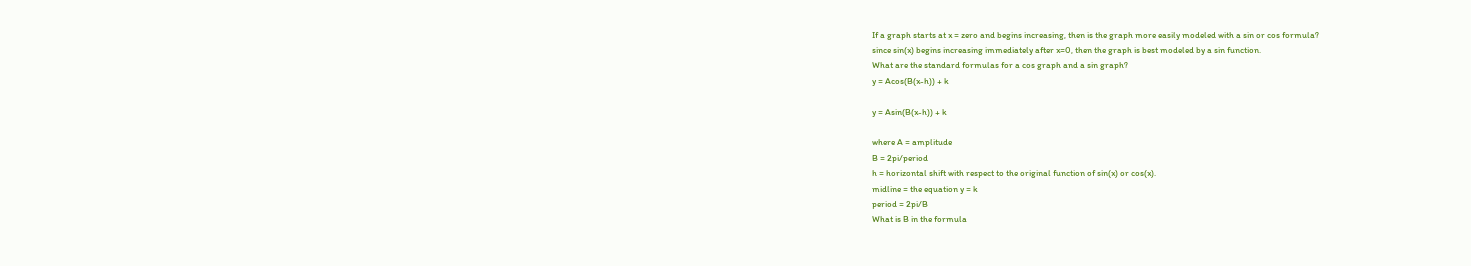If a graph starts at x = zero and begins increasing, then is the graph more easily modeled with a sin or cos formula?
since sin(x) begins increasing immediately after x=0, then the graph is best modeled by a sin function.
What are the standard formulas for a cos graph and a sin graph?
y = Acos(B(x-h)) + k

y = Asin(B(x-h)) + k

where A = amplitude
B = 2pi/period
h = horizontal shift with respect to the original function of sin(x) or cos(x).
midline = the equation y = k
period = 2pi/B
What is B in the formula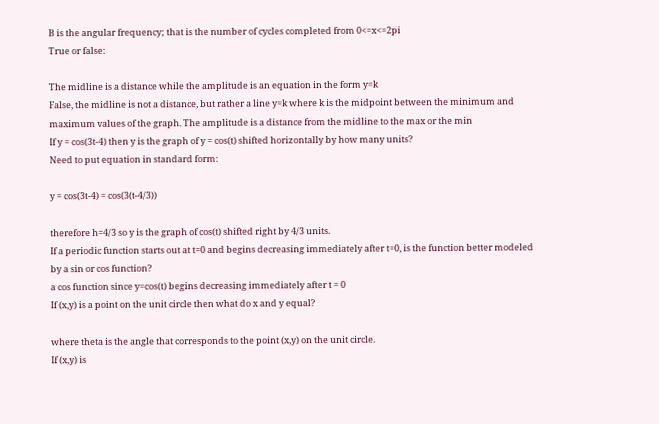B is the angular frequency; that is the number of cycles completed from 0<=x<=2pi
True or false:

The midline is a distance while the amplitude is an equation in the form y=k
False, the midline is not a distance, but rather a line y=k where k is the midpoint between the minimum and maximum values of the graph. The amplitude is a distance from the midline to the max or the min
If y = cos(3t-4) then y is the graph of y = cos(t) shifted horizontally by how many units?
Need to put equation in standard form:

y = cos(3t-4) = cos(3(t-4/3))

therefore h=4/3 so y is the graph of cos(t) shifted right by 4/3 units.
If a periodic function starts out at t=0 and begins decreasing immediately after t=0, is the function better modeled by a sin or cos function?
a cos function since y=cos(t) begins decreasing immediately after t = 0
If (x,y) is a point on the unit circle then what do x and y equal?

where theta is the angle that corresponds to the point (x,y) on the unit circle.
If (x,y) is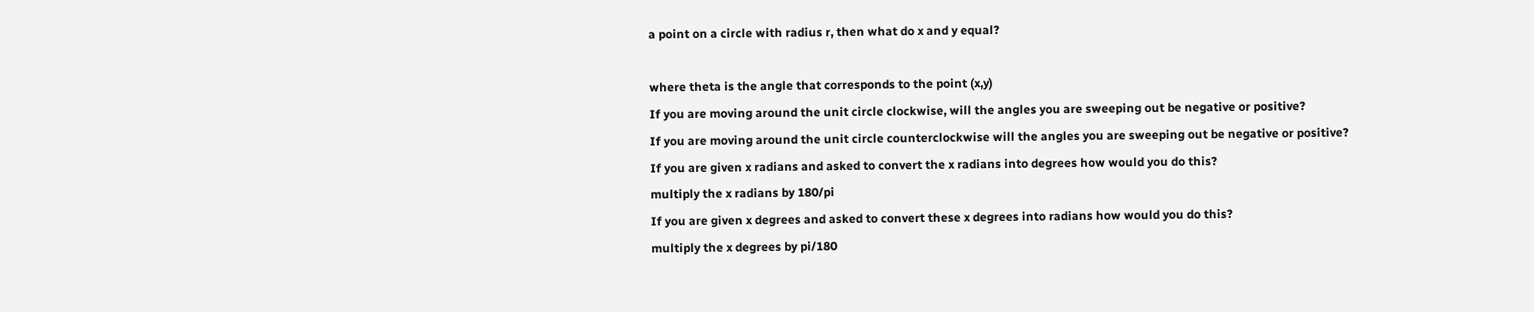a point on a circle with radius r, then what do x and y equal?

where theta is the angle that corresponds to the point (x,y)
If you are moving around the unit circle clockwise, will the angles you are sweeping out be negative or positive?
If you are moving around the unit circle counterclockwise will the angles you are sweeping out be negative or positive?
If you are given x radians and asked to convert the x radians into degrees how would you do this?
multiply the x radians by 180/pi
If you are given x degrees and asked to convert these x degrees into radians how would you do this?
multiply the x degrees by pi/180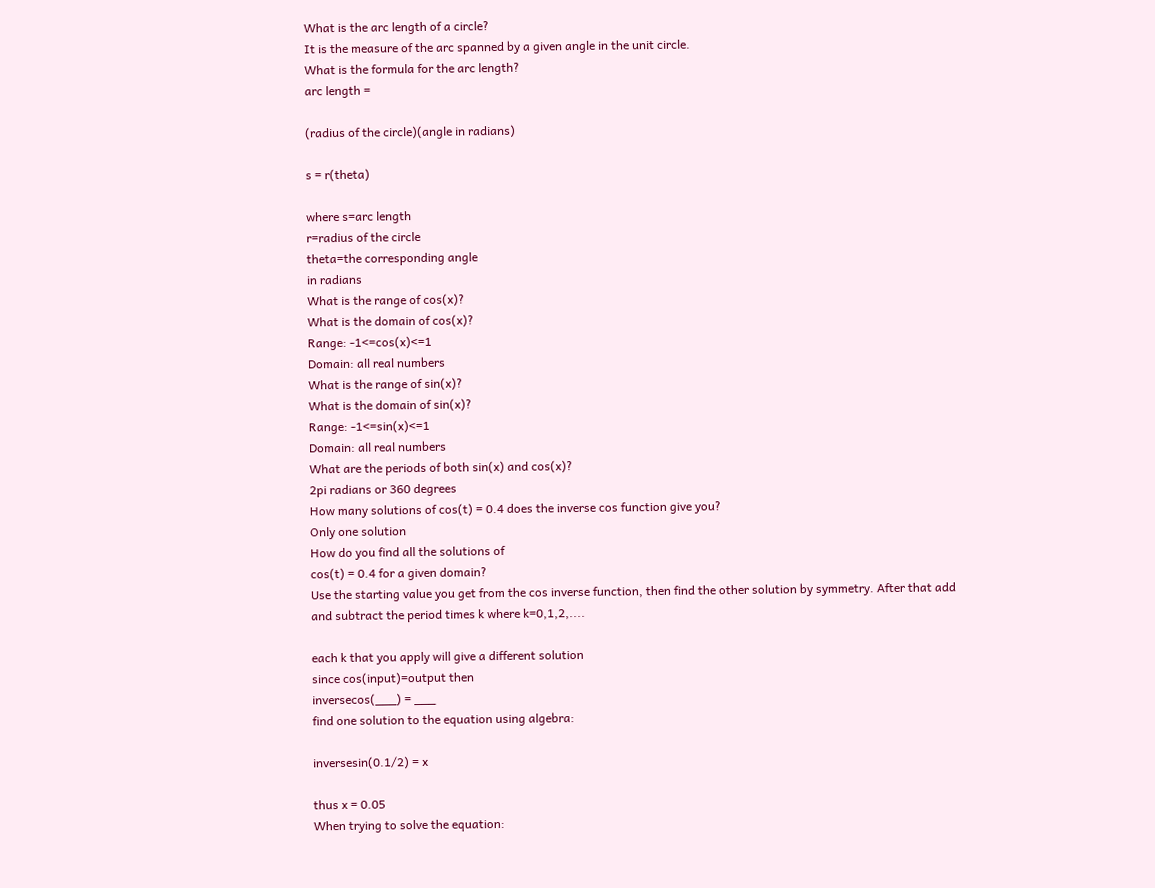What is the arc length of a circle?
It is the measure of the arc spanned by a given angle in the unit circle.
What is the formula for the arc length?
arc length =

(radius of the circle)(angle in radians)

s = r(theta)

where s=arc length
r=radius of the circle
theta=the corresponding angle
in radians
What is the range of cos(x)?
What is the domain of cos(x)?
Range: -1<=cos(x)<=1
Domain: all real numbers
What is the range of sin(x)?
What is the domain of sin(x)?
Range: -1<=sin(x)<=1
Domain: all real numbers
What are the periods of both sin(x) and cos(x)?
2pi radians or 360 degrees
How many solutions of cos(t) = 0.4 does the inverse cos function give you?
Only one solution
How do you find all the solutions of
cos(t) = 0.4 for a given domain?
Use the starting value you get from the cos inverse function, then find the other solution by symmetry. After that add and subtract the period times k where k=0,1,2,....

each k that you apply will give a different solution
since cos(input)=output then
inversecos(___) = ___
find one solution to the equation using algebra:

inversesin(0.1/2) = x

thus x = 0.05
When trying to solve the equation: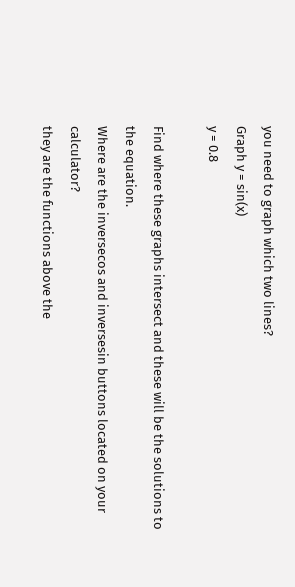you need to graph which two lines?
Graph y = sin(x)
y = 0.8

Find where these graphs intersect and these will be the solutions to the equation.
Where are the inversecos and inversesin buttons located on your calculator?
they are the functions above the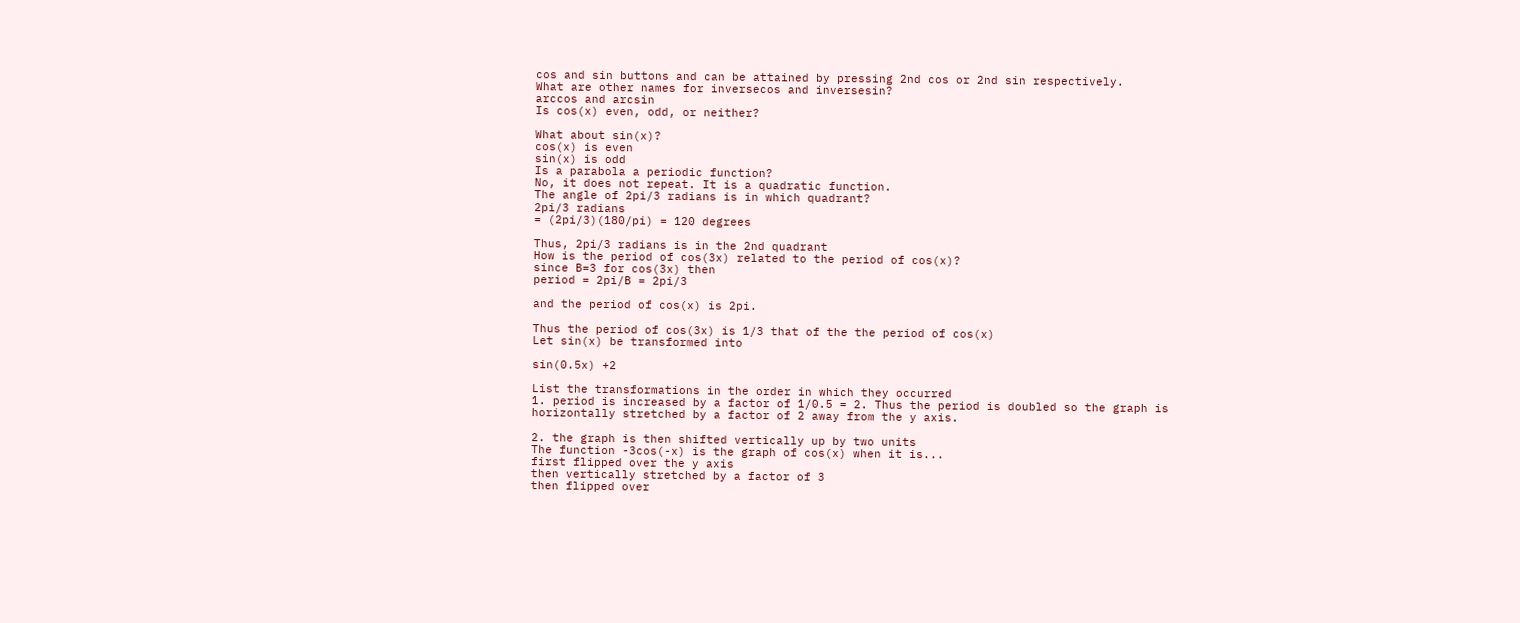cos and sin buttons and can be attained by pressing 2nd cos or 2nd sin respectively.
What are other names for inversecos and inversesin?
arccos and arcsin
Is cos(x) even, odd, or neither?

What about sin(x)?
cos(x) is even
sin(x) is odd
Is a parabola a periodic function?
No, it does not repeat. It is a quadratic function.
The angle of 2pi/3 radians is in which quadrant?
2pi/3 radians
= (2pi/3)(180/pi) = 120 degrees

Thus, 2pi/3 radians is in the 2nd quadrant
How is the period of cos(3x) related to the period of cos(x)?
since B=3 for cos(3x) then
period = 2pi/B = 2pi/3

and the period of cos(x) is 2pi.

Thus the period of cos(3x) is 1/3 that of the the period of cos(x)
Let sin(x) be transformed into

sin(0.5x) +2

List the transformations in the order in which they occurred
1. period is increased by a factor of 1/0.5 = 2. Thus the period is doubled so the graph is horizontally stretched by a factor of 2 away from the y axis.

2. the graph is then shifted vertically up by two units
The function -3cos(-x) is the graph of cos(x) when it is...
first flipped over the y axis
then vertically stretched by a factor of 3
then flipped over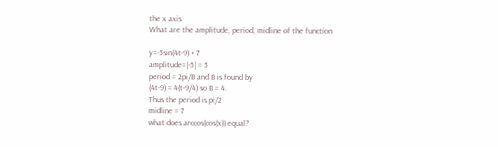the x axis
What are the amplitude, period, midline of the function

y=-5sin(4t-9) + 7
amplitude=|-5| = 5
period = 2pi/B and B is found by
(4t-9) = 4(t-9/4) so B = 4.
Thus the period is pi/2
midline = 7
what does arccos(cos(x)) equal?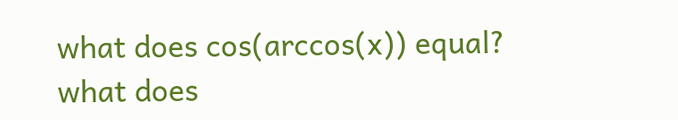what does cos(arccos(x)) equal?
what does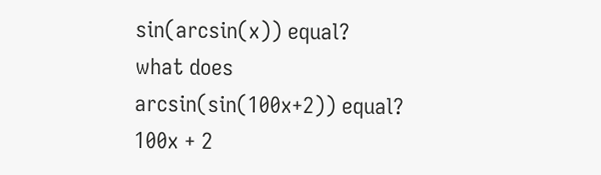sin(arcsin(x)) equal?
what does arcsin(sin(100x+2)) equal?
100x + 2